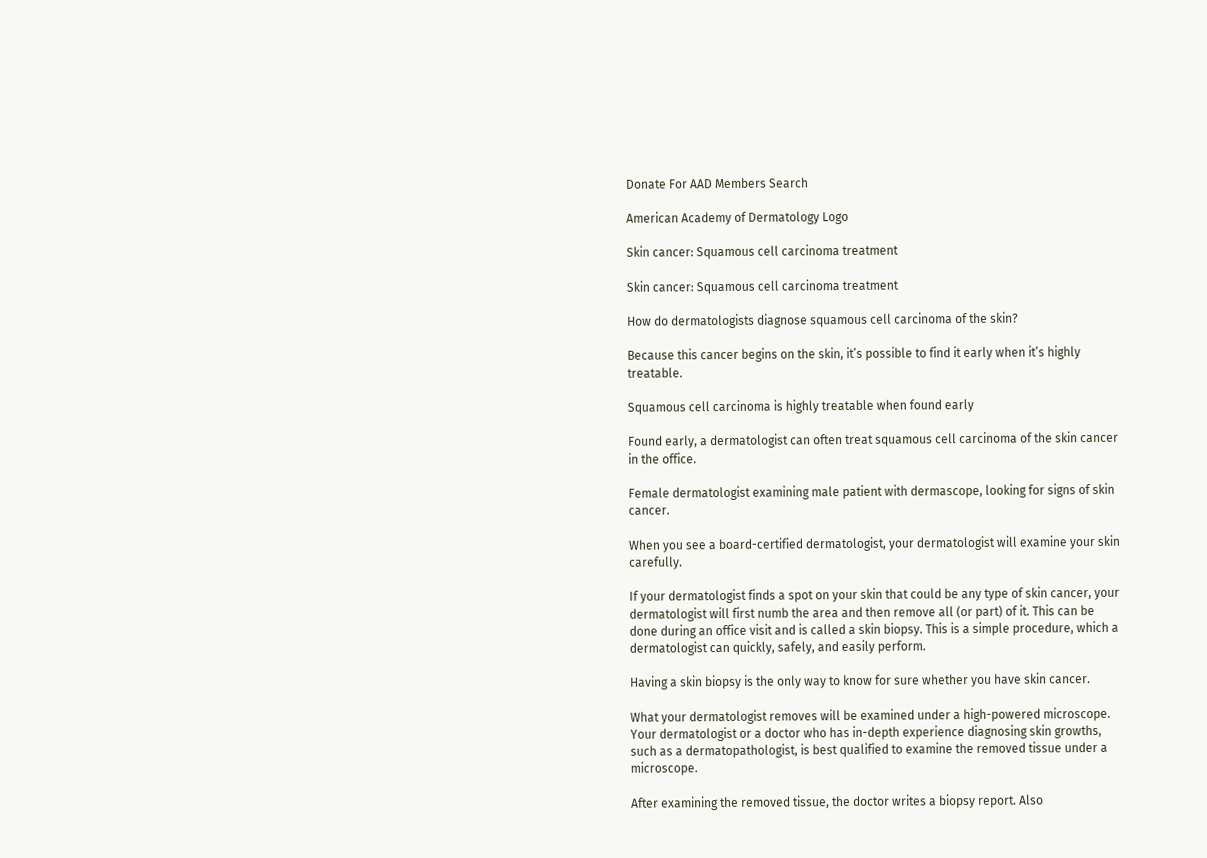Donate For AAD Members Search

American Academy of Dermatology Logo

Skin cancer: Squamous cell carcinoma treatment

Skin cancer: Squamous cell carcinoma treatment

How do dermatologists diagnose squamous cell carcinoma of the skin?

Because this cancer begins on the skin, it’s possible to find it early when it’s highly treatable.

Squamous cell carcinoma is highly treatable when found early

Found early, a dermatologist can often treat squamous cell carcinoma of the skin cancer in the office.

Female dermatologist examining male patient with dermascope, looking for signs of skin cancer.

When you see a board-certified dermatologist, your dermatologist will examine your skin carefully.

If your dermatologist finds a spot on your skin that could be any type of skin cancer, your dermatologist will first numb the area and then remove all (or part) of it. This can be done during an office visit and is called a skin biopsy. This is a simple procedure, which a dermatologist can quickly, safely, and easily perform.

Having a skin biopsy is the only way to know for sure whether you have skin cancer.

What your dermatologist removes will be examined under a high-powered microscope. Your dermatologist or a doctor who has in-depth experience diagnosing skin growths, such as a dermatopathologist, is best qualified to examine the removed tissue under a microscope.

After examining the removed tissue, the doctor writes a biopsy report. Also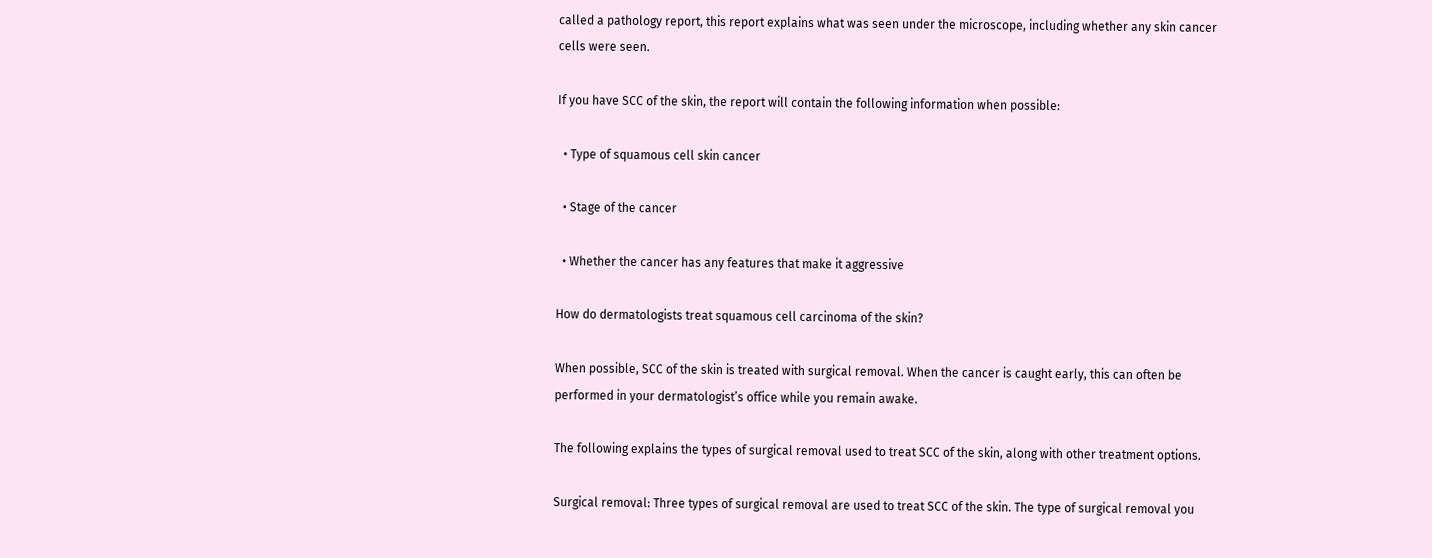called a pathology report, this report explains what was seen under the microscope, including whether any skin cancer cells were seen.

If you have SCC of the skin, the report will contain the following information when possible:

  • Type of squamous cell skin cancer

  • Stage of the cancer

  • Whether the cancer has any features that make it aggressive

How do dermatologists treat squamous cell carcinoma of the skin?

When possible, SCC of the skin is treated with surgical removal. When the cancer is caught early, this can often be performed in your dermatologist’s office while you remain awake.

The following explains the types of surgical removal used to treat SCC of the skin, along with other treatment options.

Surgical removal: Three types of surgical removal are used to treat SCC of the skin. The type of surgical removal you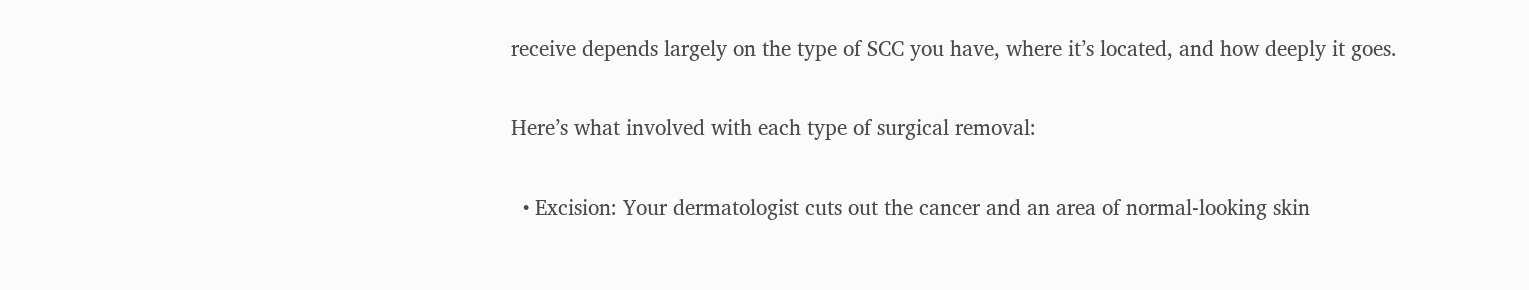receive depends largely on the type of SCC you have, where it’s located, and how deeply it goes.

Here’s what involved with each type of surgical removal:

  • Excision: Your dermatologist cuts out the cancer and an area of normal-looking skin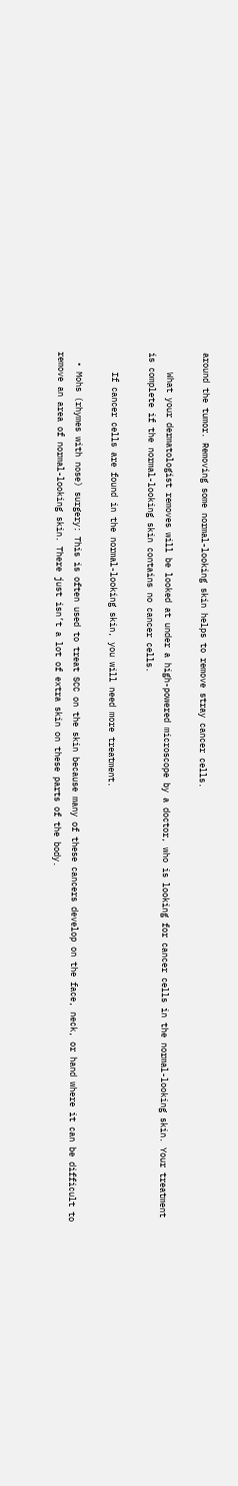around the tumor. Removing some normal-looking skin helps to remove stray cancer cells.

    What your dermatologist removes will be looked at under a high-powered microscope by a doctor, who is looking for cancer cells in the normal-looking skin. Your treatment is complete if the normal-looking skin contains no cancer cells.

    If cancer cells are found in the normal-looking skin, you will need more treatment.

  • Mohs (rhymes with nose) surgery: This is often used to treat SCC on the skin because many of these cancers develop on the face, neck, or hand where it can be difficult to remove an area of normal-looking skin. There just isn’t a lot of extra skin on these parts of the body.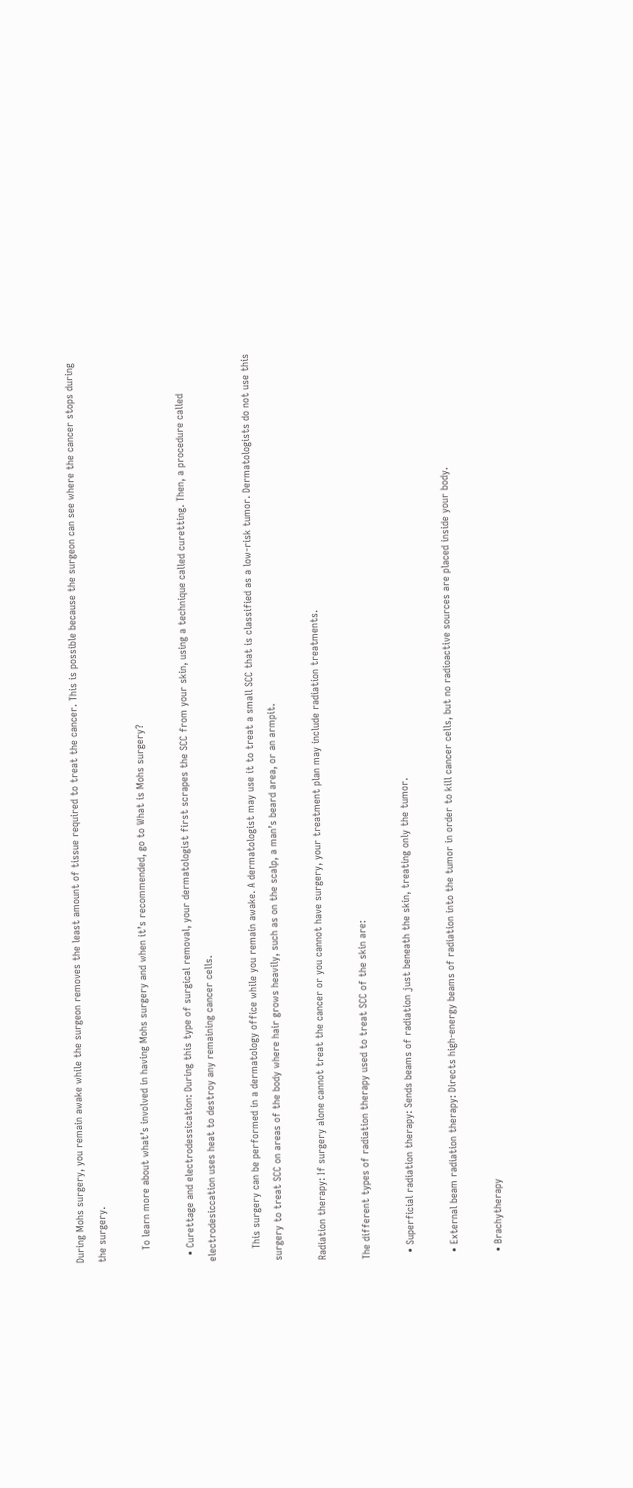During Mohs surgery, you remain awake while the surgeon removes the least amount of tissue required to treat the cancer. This is possible because the surgeon can see where the cancer stops during the surgery.

    To learn more about what’s involved in having Mohs surgery and when it’s recommended, go to What is Mohs surgery?

  • Curettage and electrodessication: During this type of surgical removal, your dermatologist first scrapes the SCC from your skin, using a technique called curetting. Then, a procedure called electrodesiccation uses heat to destroy any remaining cancer cells.

    This surgery can be performed in a dermatology office while you remain awake. A dermatologist may use it to treat a small SCC that is classified as a low-risk tumor. Dermatologists do not use this surgery to treat SCC on areas of the body where hair grows heavily, such as on the scalp, a man’s beard area, or an armpit.

Radiation therapy: If surgery alone cannot treat the cancer or you cannot have surgery, your treatment plan may include radiation treatments.

The different types of radiation therapy used to treat SCC of the skin are:

  • Superficial radiation therapy: Sends beams of radiation just beneath the skin, treating only the tumor.

  • External beam radiation therapy: Directs high-energy beams of radiation into the tumor in order to kill cancer cells, but no radioactive sources are placed inside your body.

  • Brachytherapy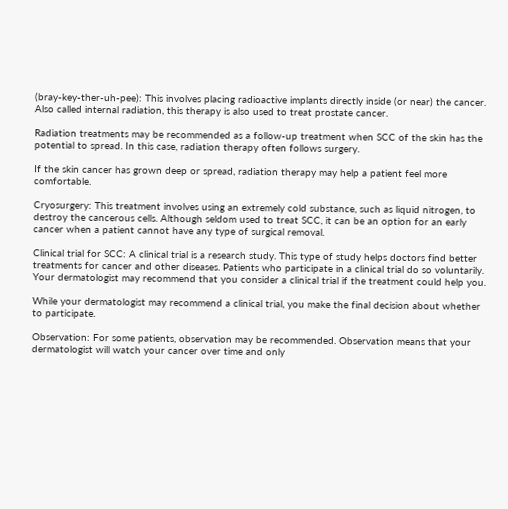(bray-key-ther-uh-pee): This involves placing radioactive implants directly inside (or near) the cancer. Also called internal radiation, this therapy is also used to treat prostate cancer.

Radiation treatments may be recommended as a follow-up treatment when SCC of the skin has the potential to spread. In this case, radiation therapy often follows surgery.

If the skin cancer has grown deep or spread, radiation therapy may help a patient feel more comfortable.

Cryosurgery: This treatment involves using an extremely cold substance, such as liquid nitrogen, to destroy the cancerous cells. Although seldom used to treat SCC, it can be an option for an early cancer when a patient cannot have any type of surgical removal.

Clinical trial for SCC: A clinical trial is a research study. This type of study helps doctors find better treatments for cancer and other diseases. Patients who participate in a clinical trial do so voluntarily. Your dermatologist may recommend that you consider a clinical trial if the treatment could help you.

While your dermatologist may recommend a clinical trial, you make the final decision about whether to participate.

Observation: For some patients, observation may be recommended. Observation means that your dermatologist will watch your cancer over time and only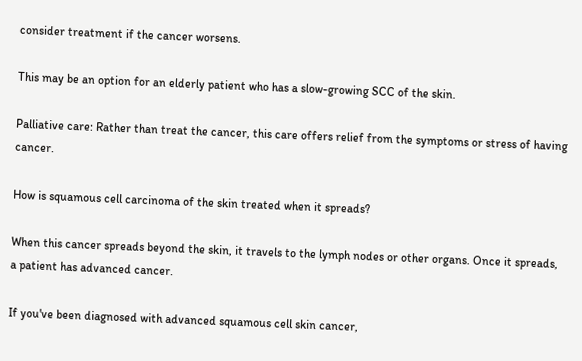consider treatment if the cancer worsens.

This may be an option for an elderly patient who has a slow-growing SCC of the skin.

Palliative care: Rather than treat the cancer, this care offers relief from the symptoms or stress of having cancer.

How is squamous cell carcinoma of the skin treated when it spreads?

When this cancer spreads beyond the skin, it travels to the lymph nodes or other organs. Once it spreads, a patient has advanced cancer.

If you've been diagnosed with advanced squamous cell skin cancer,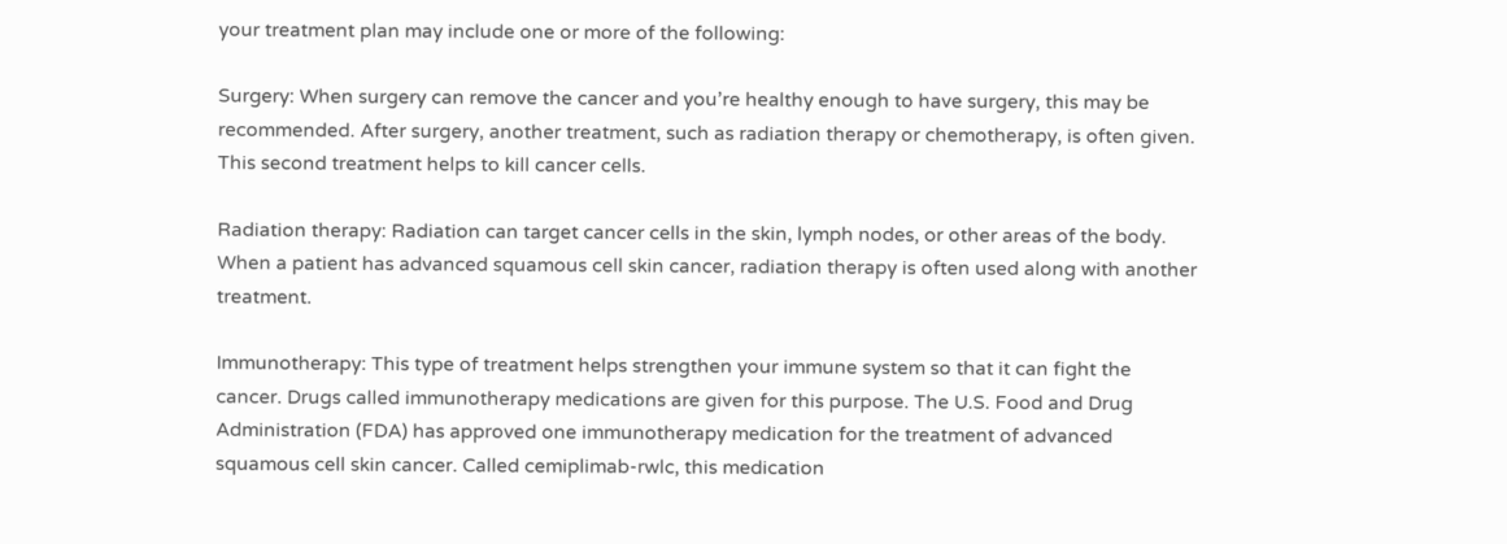your treatment plan may include one or more of the following:

Surgery: When surgery can remove the cancer and you’re healthy enough to have surgery, this may be recommended. After surgery, another treatment, such as radiation therapy or chemotherapy, is often given. This second treatment helps to kill cancer cells.

Radiation therapy: Radiation can target cancer cells in the skin, lymph nodes, or other areas of the body. When a patient has advanced squamous cell skin cancer, radiation therapy is often used along with another treatment.

Immunotherapy: This type of treatment helps strengthen your immune system so that it can fight the cancer. Drugs called immunotherapy medications are given for this purpose. The U.S. Food and Drug Administration (FDA) has approved one immunotherapy medication for the treatment of advanced squamous cell skin cancer. Called cemiplimab-rwlc, this medication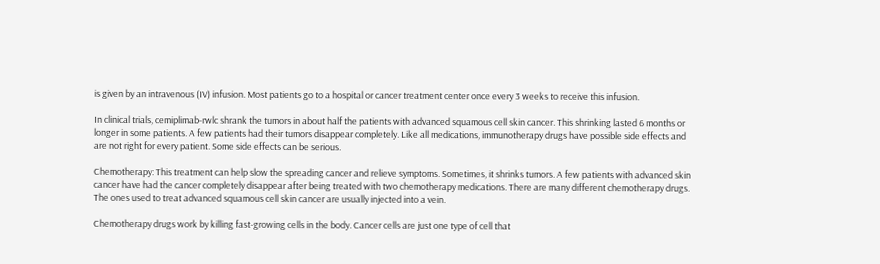is given by an intravenous (IV) infusion. Most patients go to a hospital or cancer treatment center once every 3 weeks to receive this infusion.

In clinical trials, cemiplimab-rwlc shrank the tumors in about half the patients with advanced squamous cell skin cancer. This shrinking lasted 6 months or longer in some patients. A few patients had their tumors disappear completely. Like all medications, immunotherapy drugs have possible side effects and are not right for every patient. Some side effects can be serious.

Chemotherapy: This treatment can help slow the spreading cancer and relieve symptoms. Sometimes, it shrinks tumors. A few patients with advanced skin cancer have had the cancer completely disappear after being treated with two chemotherapy medications. There are many different chemotherapy drugs. The ones used to treat advanced squamous cell skin cancer are usually injected into a vein.

Chemotherapy drugs work by killing fast-growing cells in the body. Cancer cells are just one type of cell that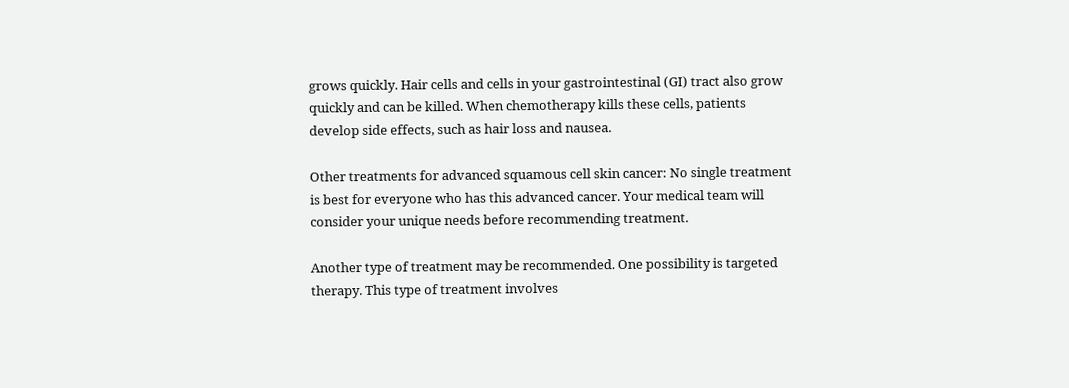grows quickly. Hair cells and cells in your gastrointestinal (GI) tract also grow quickly and can be killed. When chemotherapy kills these cells, patients develop side effects, such as hair loss and nausea.

Other treatments for advanced squamous cell skin cancer: No single treatment is best for everyone who has this advanced cancer. Your medical team will consider your unique needs before recommending treatment.

Another type of treatment may be recommended. One possibility is targeted therapy. This type of treatment involves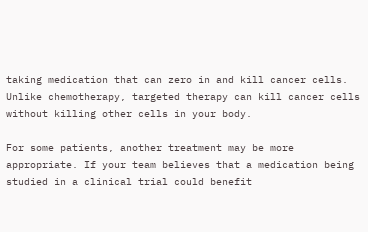taking medication that can zero in and kill cancer cells. Unlike chemotherapy, targeted therapy can kill cancer cells without killing other cells in your body.

For some patients, another treatment may be more appropriate. If your team believes that a medication being studied in a clinical trial could benefit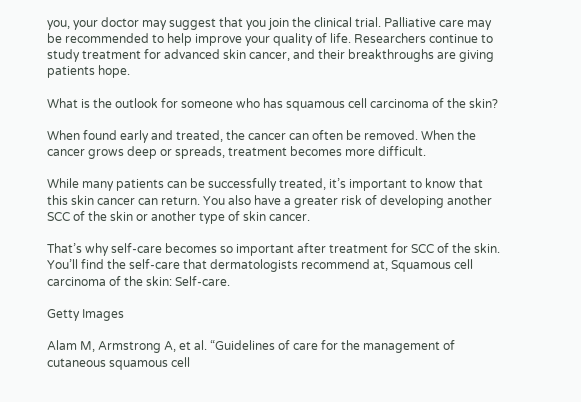you, your doctor may suggest that you join the clinical trial. Palliative care may be recommended to help improve your quality of life. Researchers continue to study treatment for advanced skin cancer, and their breakthroughs are giving patients hope.

What is the outlook for someone who has squamous cell carcinoma of the skin?

When found early and treated, the cancer can often be removed. When the cancer grows deep or spreads, treatment becomes more difficult.

While many patients can be successfully treated, it’s important to know that this skin cancer can return. You also have a greater risk of developing another SCC of the skin or another type of skin cancer.

That’s why self-care becomes so important after treatment for SCC of the skin. You’ll find the self-care that dermatologists recommend at, Squamous cell carcinoma of the skin: Self-care.

Getty Images

Alam M, Armstrong A, et al. “Guidelines of care for the management of cutaneous squamous cell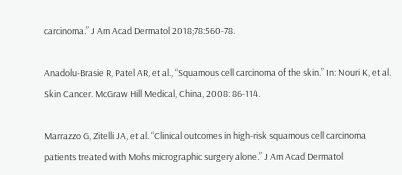carcinoma.” J Am Acad Dermatol 2018;78:560-78.

Anadolu-Brasie R, Patel AR, et al., “Squamous cell carcinoma of the skin.” In: Nouri K, et al. Skin Cancer. McGraw Hill Medical, China, 2008: 86-114.

Marrazzo G, Zitelli JA, et al. “Clinical outcomes in high-risk squamous cell carcinoma patients treated with Mohs micrographic surgery alone.” J Am Acad Dermatol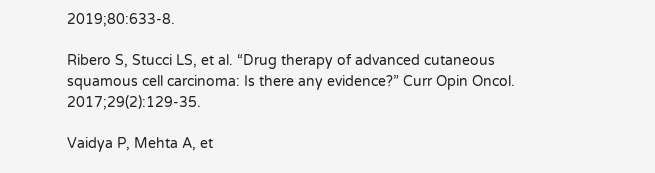2019;80:633-8.

Ribero S, Stucci LS, et al. “Drug therapy of advanced cutaneous squamous cell carcinoma: Is there any evidence?” Curr Opin Oncol. 2017;29(2):129-35.

Vaidya P, Mehta A, et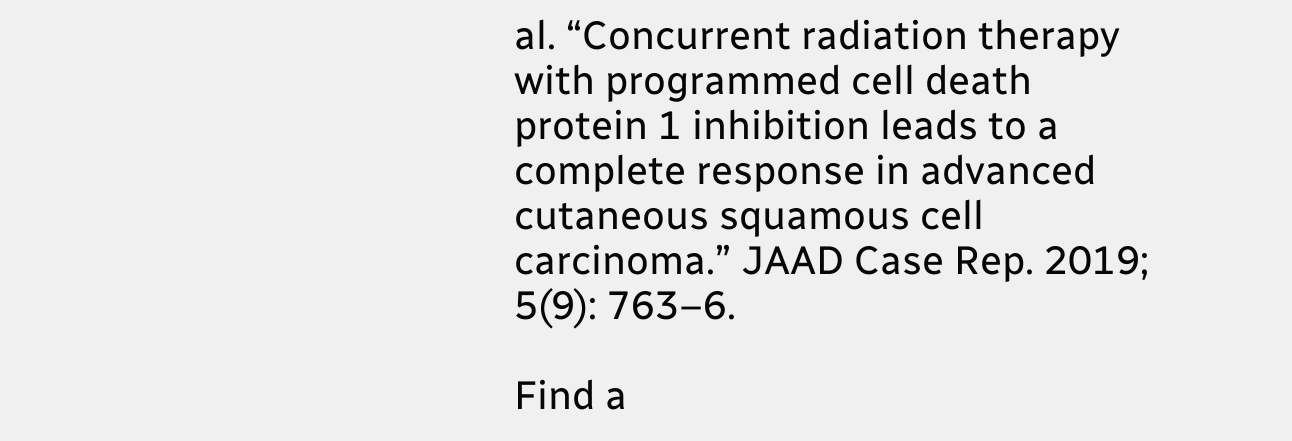al. “Concurrent radiation therapy with programmed cell death protein 1 inhibition leads to a complete response in advanced cutaneous squamous cell carcinoma.” JAAD Case Rep. 2019; 5(9): 763–6.

Find a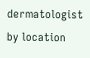dermatologist by location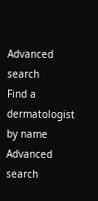Advanced search
Find a dermatologist by name
Advanced search